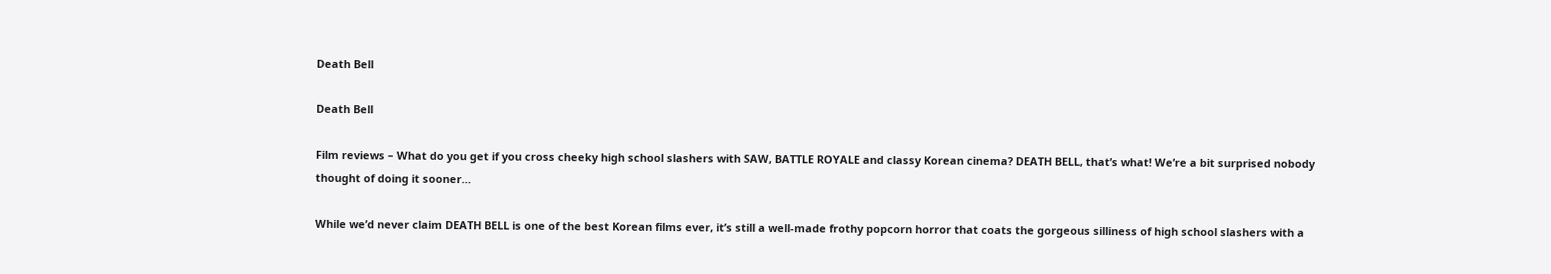Death Bell

Death Bell

Film reviews – What do you get if you cross cheeky high school slashers with SAW, BATTLE ROYALE and classy Korean cinema? DEATH BELL, that’s what! We’re a bit surprised nobody thought of doing it sooner…

While we’d never claim DEATH BELL is one of the best Korean films ever, it’s still a well-made frothy popcorn horror that coats the gorgeous silliness of high school slashers with a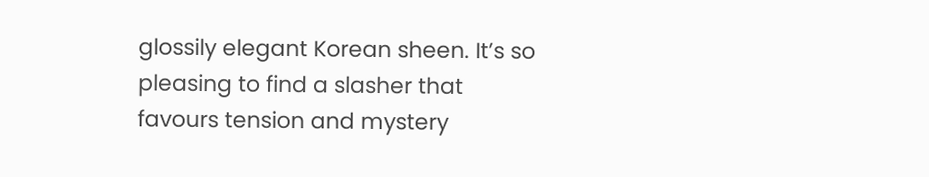glossily elegant Korean sheen. It’s so pleasing to find a slasher that favours tension and mystery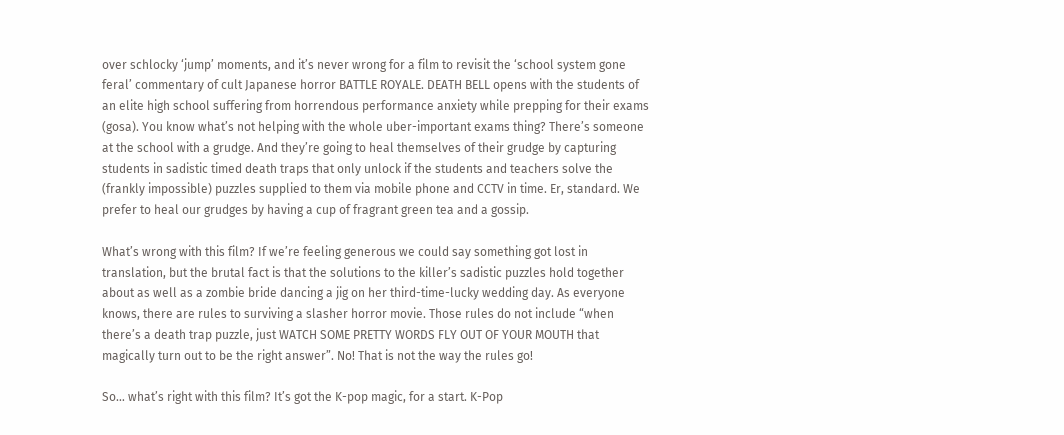over schlocky ‘jump’ moments, and it’s never wrong for a film to revisit the ‘school system gone feral’ commentary of cult Japanese horror BATTLE ROYALE. DEATH BELL opens with the students of an elite high school suffering from horrendous performance anxiety while prepping for their exams (gosa). You know what’s not helping with the whole uber-important exams thing? There’s someone at the school with a grudge. And they’re going to heal themselves of their grudge by capturing students in sadistic timed death traps that only unlock if the students and teachers solve the (frankly impossible) puzzles supplied to them via mobile phone and CCTV in time. Er, standard. We prefer to heal our grudges by having a cup of fragrant green tea and a gossip.

What’s wrong with this film? If we’re feeling generous we could say something got lost in translation, but the brutal fact is that the solutions to the killer’s sadistic puzzles hold together about as well as a zombie bride dancing a jig on her third-time-lucky wedding day. As everyone knows, there are rules to surviving a slasher horror movie. Those rules do not include “when there’s a death trap puzzle, just WATCH SOME PRETTY WORDS FLY OUT OF YOUR MOUTH that magically turn out to be the right answer”. No! That is not the way the rules go!

So… what’s right with this film? It’s got the K-pop magic, for a start. K-Pop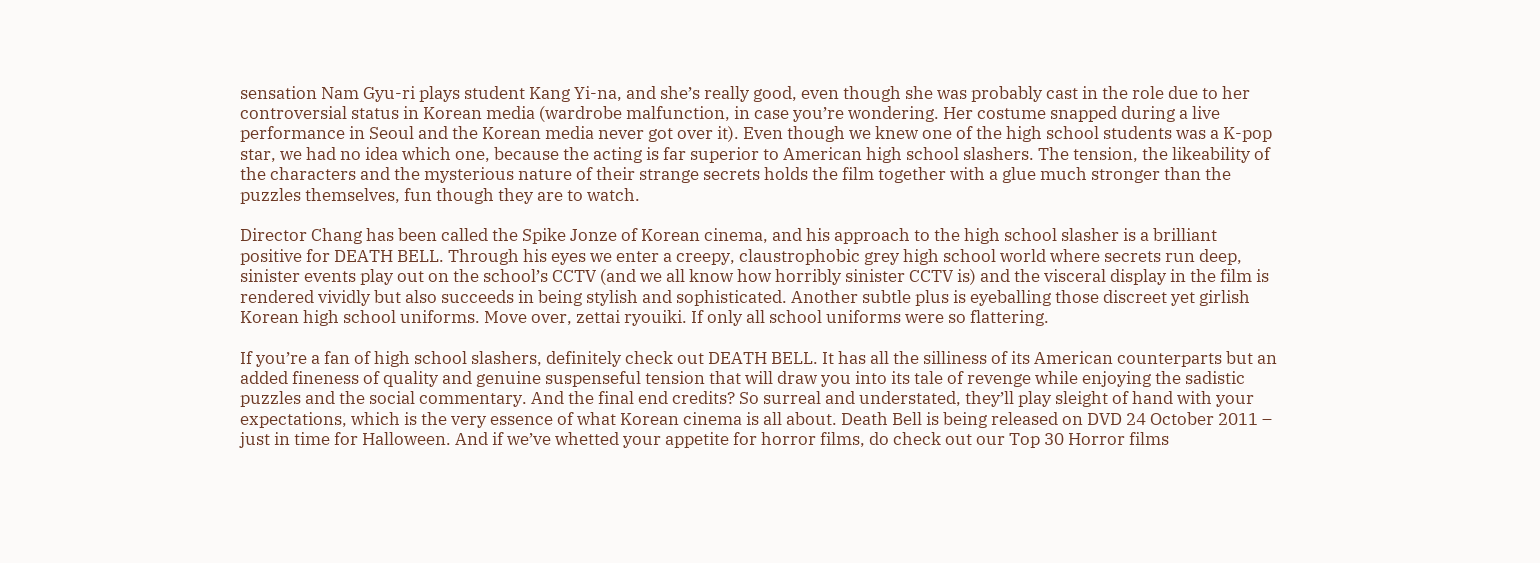sensation Nam Gyu-ri plays student Kang Yi-na, and she’s really good, even though she was probably cast in the role due to her controversial status in Korean media (wardrobe malfunction, in case you’re wondering. Her costume snapped during a live performance in Seoul and the Korean media never got over it). Even though we knew one of the high school students was a K-pop star, we had no idea which one, because the acting is far superior to American high school slashers. The tension, the likeability of the characters and the mysterious nature of their strange secrets holds the film together with a glue much stronger than the puzzles themselves, fun though they are to watch.

Director Chang has been called the Spike Jonze of Korean cinema, and his approach to the high school slasher is a brilliant positive for DEATH BELL. Through his eyes we enter a creepy, claustrophobic grey high school world where secrets run deep, sinister events play out on the school’s CCTV (and we all know how horribly sinister CCTV is) and the visceral display in the film is rendered vividly but also succeeds in being stylish and sophisticated. Another subtle plus is eyeballing those discreet yet girlish Korean high school uniforms. Move over, zettai ryouiki. If only all school uniforms were so flattering.

If you’re a fan of high school slashers, definitely check out DEATH BELL. It has all the silliness of its American counterparts but an added fineness of quality and genuine suspenseful tension that will draw you into its tale of revenge while enjoying the sadistic puzzles and the social commentary. And the final end credits? So surreal and understated, they’ll play sleight of hand with your expectations, which is the very essence of what Korean cinema is all about. Death Bell is being released on DVD 24 October 2011 – just in time for Halloween. And if we’ve whetted your appetite for horror films, do check out our Top 30 Horror films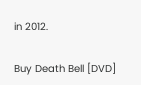in 2012.

Buy Death Bell [DVD]